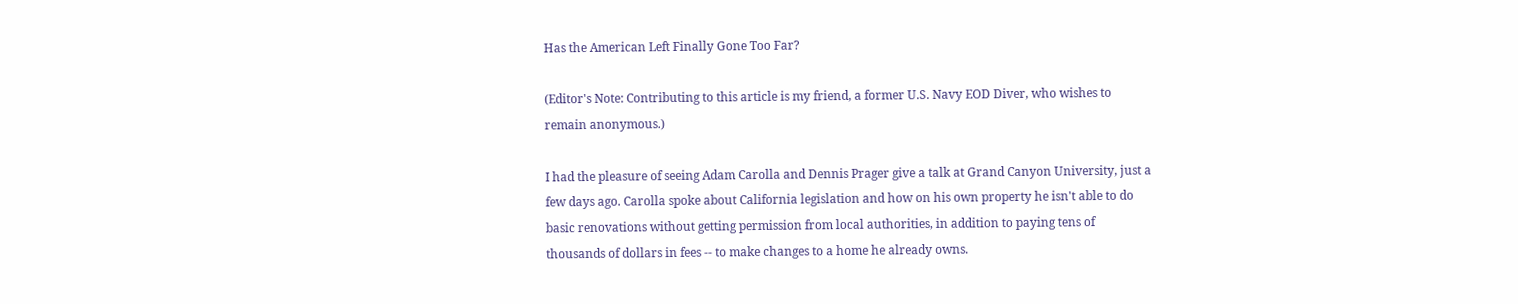Has the American Left Finally Gone Too Far?

(Editor's Note: Contributing to this article is my friend, a former U.S. Navy EOD Diver, who wishes to remain anonymous.)

I had the pleasure of seeing Adam Carolla and Dennis Prager give a talk at Grand Canyon University, just a few days ago. Carolla spoke about California legislation and how on his own property he isn't able to do basic renovations without getting permission from local authorities, in addition to paying tens of thousands of dollars in fees -- to make changes to a home he already owns.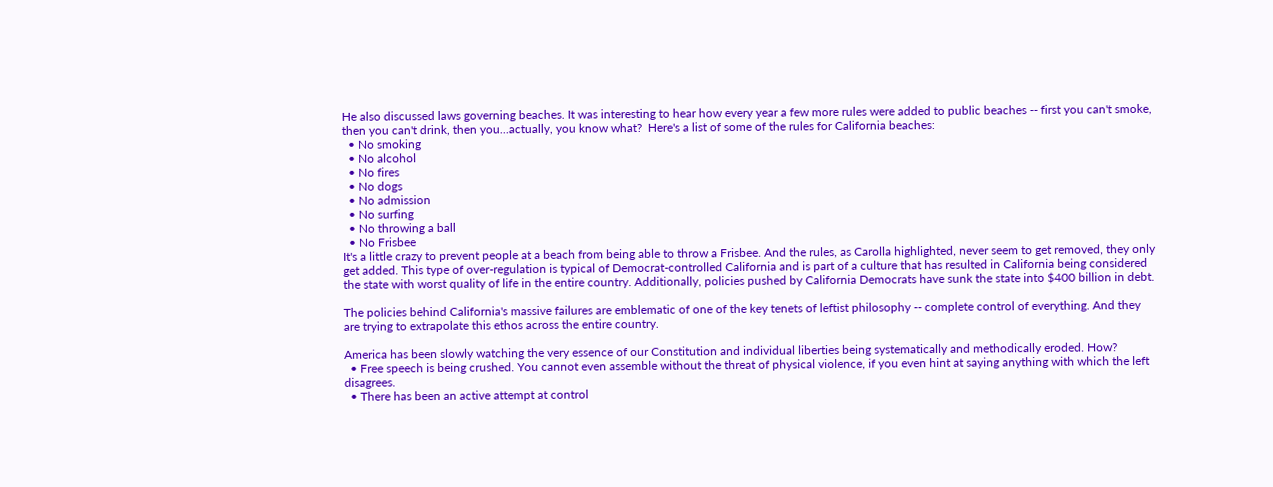He also discussed laws governing beaches. It was interesting to hear how every year a few more rules were added to public beaches -- first you can't smoke, then you can't drink, then you...actually, you know what?  Here's a list of some of the rules for California beaches:
  • No smoking
  • No alcohol
  • No fires
  • No dogs
  • No admission
  • No surfing
  • No throwing a ball
  • No Frisbee
It's a little crazy to prevent people at a beach from being able to throw a Frisbee. And the rules, as Carolla highlighted, never seem to get removed, they only get added. This type of over-regulation is typical of Democrat-controlled California and is part of a culture that has resulted in California being considered the state with worst quality of life in the entire country. Additionally, policies pushed by California Democrats have sunk the state into $400 billion in debt.

The policies behind California's massive failures are emblematic of one of the key tenets of leftist philosophy -- complete control of everything. And they are trying to extrapolate this ethos across the entire country.

America has been slowly watching the very essence of our Constitution and individual liberties being systematically and methodically eroded. How?
  • Free speech is being crushed. You cannot even assemble without the threat of physical violence, if you even hint at saying anything with which the left disagrees.
  • There has been an active attempt at control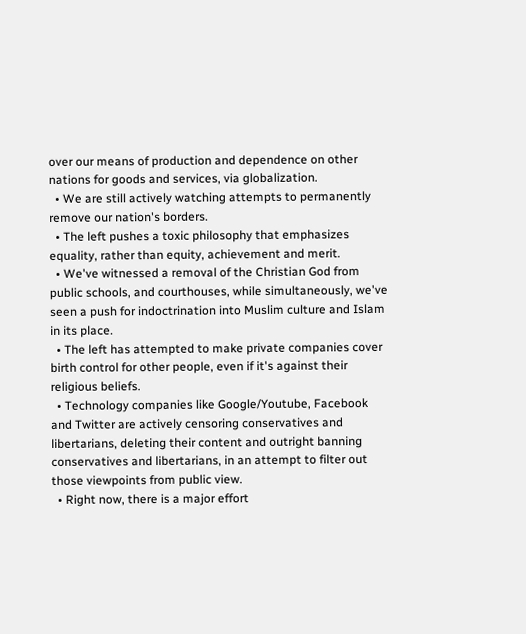over our means of production and dependence on other nations for goods and services, via globalization.
  • We are still actively watching attempts to permanently remove our nation's borders.
  • The left pushes a toxic philosophy that emphasizes equality, rather than equity, achievement and merit.
  • We've witnessed a removal of the Christian God from public schools, and courthouses, while simultaneously, we've seen a push for indoctrination into Muslim culture and Islam in its place.
  • The left has attempted to make private companies cover birth control for other people, even if it's against their religious beliefs.
  • Technology companies like Google/Youtube, Facebook and Twitter are actively censoring conservatives and libertarians, deleting their content and outright banning conservatives and libertarians, in an attempt to filter out those viewpoints from public view.
  • Right now, there is a major effort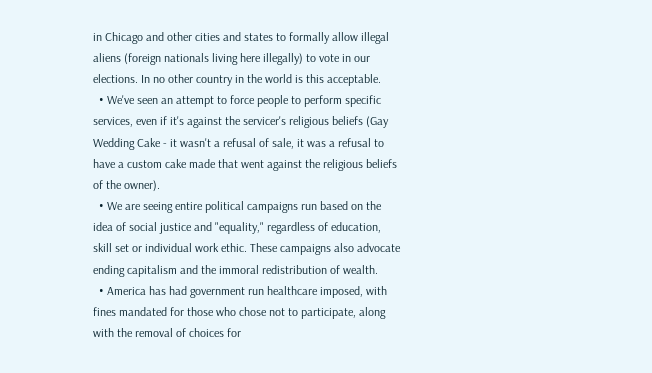in Chicago and other cities and states to formally allow illegal aliens (foreign nationals living here illegally) to vote in our elections. In no other country in the world is this acceptable.
  • We've seen an attempt to force people to perform specific services, even if it's against the servicer's religious beliefs (Gay Wedding Cake - it wasn't a refusal of sale, it was a refusal to have a custom cake made that went against the religious beliefs of the owner).
  • We are seeing entire political campaigns run based on the idea of social justice and "equality," regardless of education, skill set or individual work ethic. These campaigns also advocate ending capitalism and the immoral redistribution of wealth.
  • America has had government run healthcare imposed, with fines mandated for those who chose not to participate, along with the removal of choices for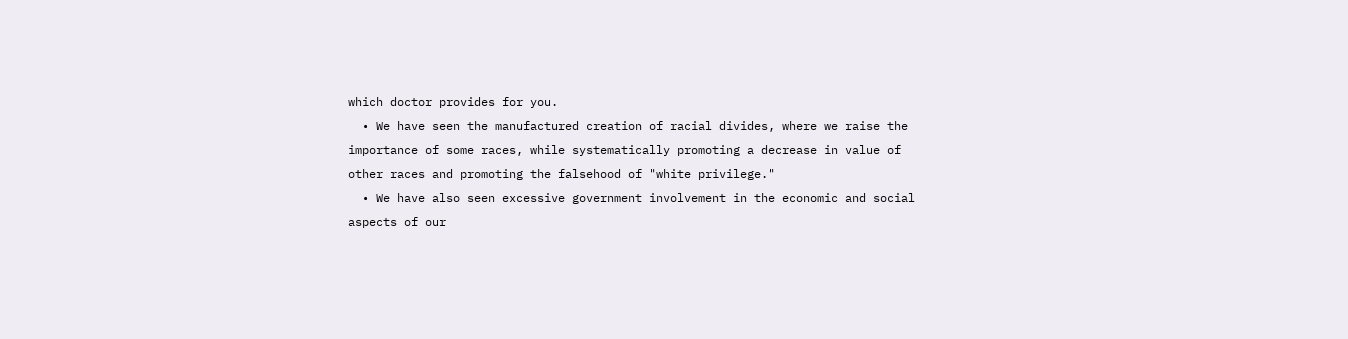which doctor provides for you.
  • We have seen the manufactured creation of racial divides, where we raise the importance of some races, while systematically promoting a decrease in value of other races and promoting the falsehood of "white privilege."
  • We have also seen excessive government involvement in the economic and social aspects of our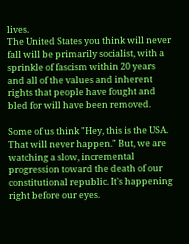lives.
The United States you think will never fall will be primarily socialist, with a sprinkle of fascism within 20 years and all of the values and inherent rights that people have fought and bled for will have been removed.

Some of us think "Hey, this is the USA. That will never happen." But, we are watching a slow, incremental progression toward the death of our constitutional republic. It's happening right before our eyes.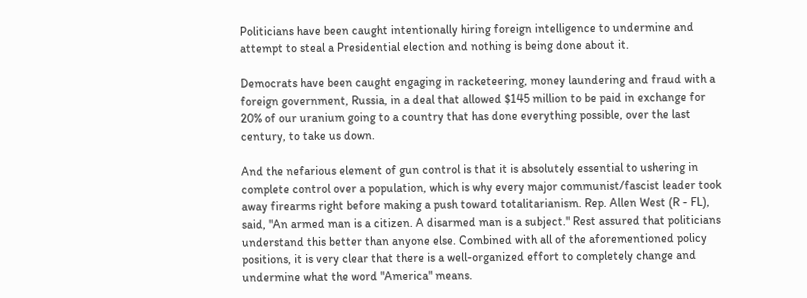Politicians have been caught intentionally hiring foreign intelligence to undermine and attempt to steal a Presidential election and nothing is being done about it.

Democrats have been caught engaging in racketeering, money laundering and fraud with a foreign government, Russia, in a deal that allowed $145 million to be paid in exchange for 20% of our uranium going to a country that has done everything possible, over the last century, to take us down.

And the nefarious element of gun control is that it is absolutely essential to ushering in complete control over a population, which is why every major communist/fascist leader took away firearms right before making a push toward totalitarianism. Rep. Allen West (R - FL), said, "An armed man is a citizen. A disarmed man is a subject." Rest assured that politicians understand this better than anyone else. Combined with all of the aforementioned policy positions, it is very clear that there is a well-organized effort to completely change and undermine what the word "America" means.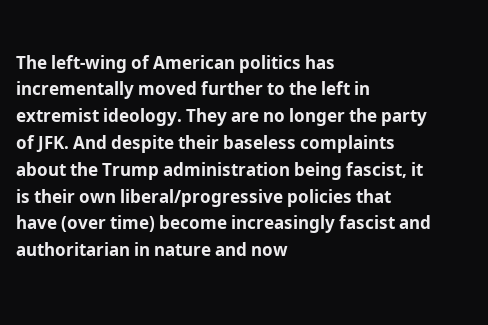The left-wing of American politics has incrementally moved further to the left in extremist ideology. They are no longer the party of JFK. And despite their baseless complaints about the Trump administration being fascist, it is their own liberal/progressive policies that have (over time) become increasingly fascist and authoritarian in nature and now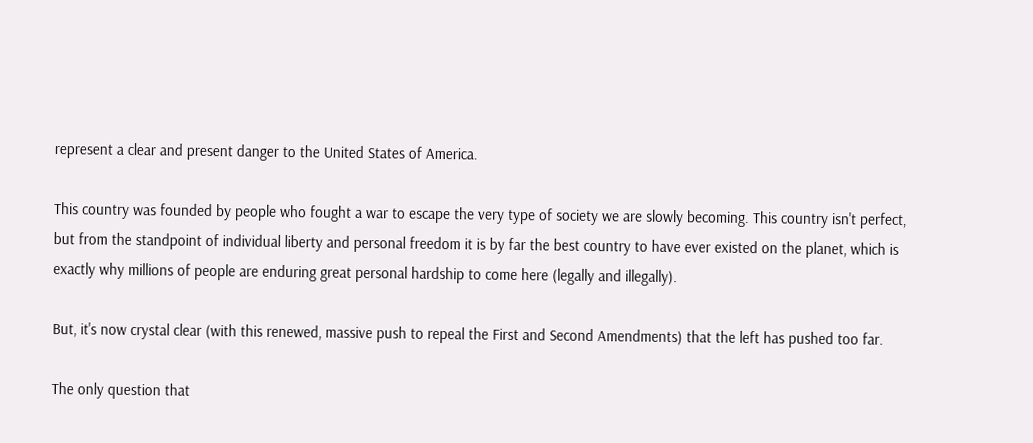represent a clear and present danger to the United States of America.

This country was founded by people who fought a war to escape the very type of society we are slowly becoming. This country isn't perfect, but from the standpoint of individual liberty and personal freedom it is by far the best country to have ever existed on the planet, which is exactly why millions of people are enduring great personal hardship to come here (legally and illegally).

But, it's now crystal clear (with this renewed, massive push to repeal the First and Second Amendments) that the left has pushed too far.

The only question that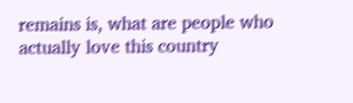remains is, what are people who actually love this country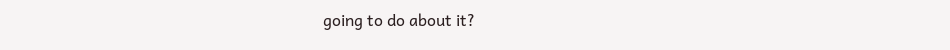going to do about it?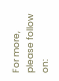For more, please follow on: